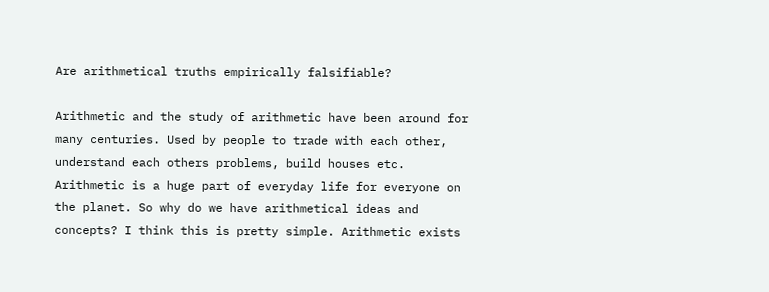Are arithmetical truths empirically falsifiable?

Arithmetic and the study of arithmetic have been around for many centuries. Used by people to trade with each other, understand each others problems, build houses etc. Arithmetic is a huge part of everyday life for everyone on the planet. So why do we have arithmetical ideas and concepts? I think this is pretty simple. Arithmetic exists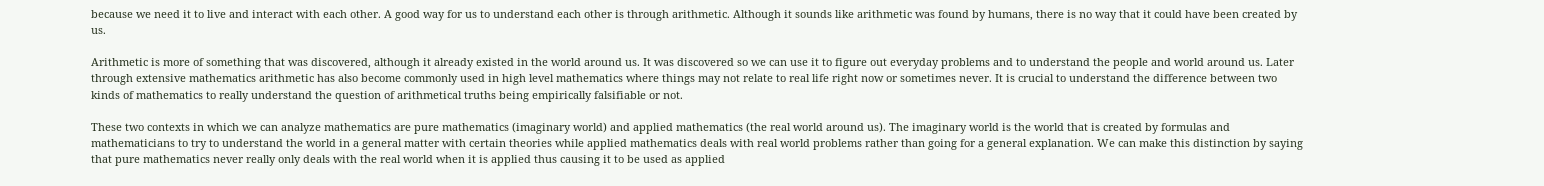because we need it to live and interact with each other. A good way for us to understand each other is through arithmetic. Although it sounds like arithmetic was found by humans, there is no way that it could have been created by us.

Arithmetic is more of something that was discovered, although it already existed in the world around us. It was discovered so we can use it to figure out everyday problems and to understand the people and world around us. Later through extensive mathematics arithmetic has also become commonly used in high level mathematics where things may not relate to real life right now or sometimes never. It is crucial to understand the difference between two kinds of mathematics to really understand the question of arithmetical truths being empirically falsifiable or not.

These two contexts in which we can analyze mathematics are pure mathematics (imaginary world) and applied mathematics (the real world around us). The imaginary world is the world that is created by formulas and mathematicians to try to understand the world in a general matter with certain theories while applied mathematics deals with real world problems rather than going for a general explanation. We can make this distinction by saying that pure mathematics never really only deals with the real world when it is applied thus causing it to be used as applied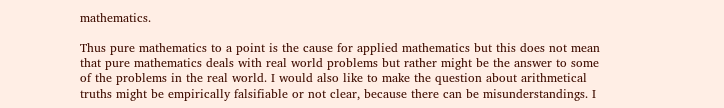mathematics.

Thus pure mathematics to a point is the cause for applied mathematics but this does not mean that pure mathematics deals with real world problems but rather might be the answer to some of the problems in the real world. I would also like to make the question about arithmetical truths might be empirically falsifiable or not clear, because there can be misunderstandings. I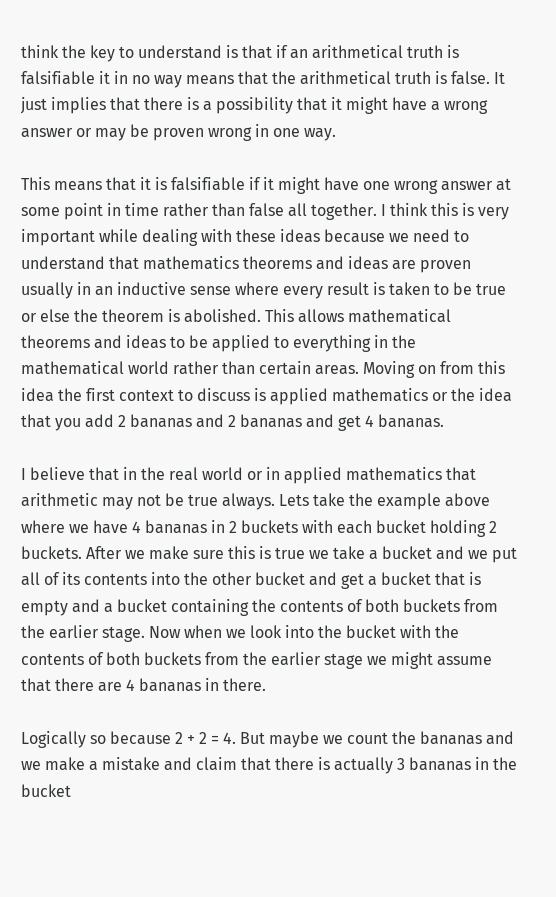think the key to understand is that if an arithmetical truth is falsifiable it in no way means that the arithmetical truth is false. It just implies that there is a possibility that it might have a wrong answer or may be proven wrong in one way.

This means that it is falsifiable if it might have one wrong answer at some point in time rather than false all together. I think this is very important while dealing with these ideas because we need to understand that mathematics theorems and ideas are proven usually in an inductive sense where every result is taken to be true or else the theorem is abolished. This allows mathematical theorems and ideas to be applied to everything in the mathematical world rather than certain areas. Moving on from this idea the first context to discuss is applied mathematics or the idea that you add 2 bananas and 2 bananas and get 4 bananas.

I believe that in the real world or in applied mathematics that arithmetic may not be true always. Lets take the example above where we have 4 bananas in 2 buckets with each bucket holding 2 buckets. After we make sure this is true we take a bucket and we put all of its contents into the other bucket and get a bucket that is empty and a bucket containing the contents of both buckets from the earlier stage. Now when we look into the bucket with the contents of both buckets from the earlier stage we might assume that there are 4 bananas in there.

Logically so because 2 + 2 = 4. But maybe we count the bananas and we make a mistake and claim that there is actually 3 bananas in the bucket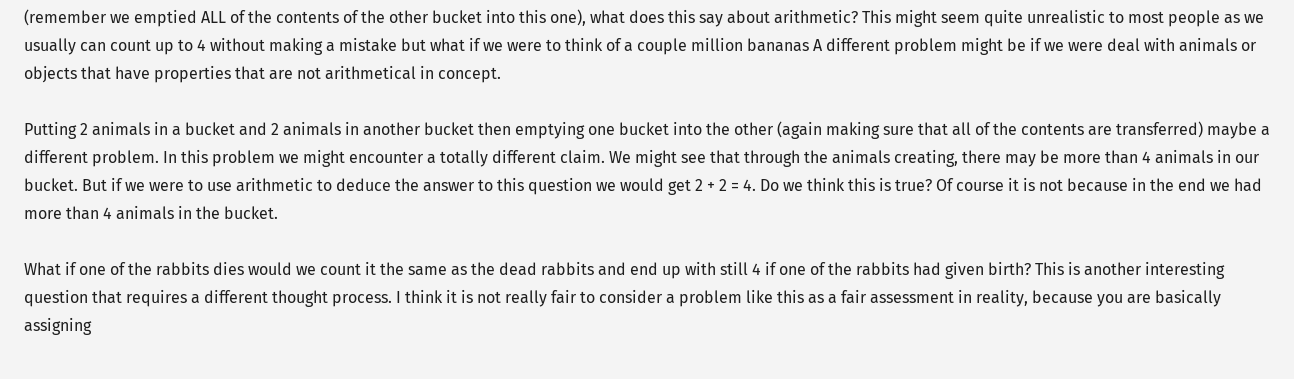(remember we emptied ALL of the contents of the other bucket into this one), what does this say about arithmetic? This might seem quite unrealistic to most people as we usually can count up to 4 without making a mistake but what if we were to think of a couple million bananas A different problem might be if we were deal with animals or objects that have properties that are not arithmetical in concept.

Putting 2 animals in a bucket and 2 animals in another bucket then emptying one bucket into the other (again making sure that all of the contents are transferred) maybe a different problem. In this problem we might encounter a totally different claim. We might see that through the animals creating, there may be more than 4 animals in our bucket. But if we were to use arithmetic to deduce the answer to this question we would get 2 + 2 = 4. Do we think this is true? Of course it is not because in the end we had more than 4 animals in the bucket.

What if one of the rabbits dies would we count it the same as the dead rabbits and end up with still 4 if one of the rabbits had given birth? This is another interesting question that requires a different thought process. I think it is not really fair to consider a problem like this as a fair assessment in reality, because you are basically assigning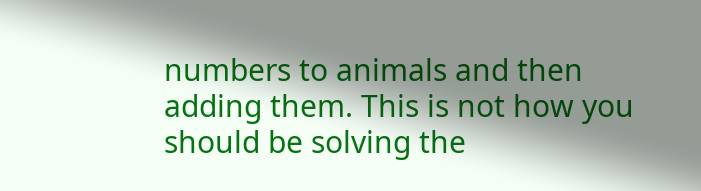numbers to animals and then adding them. This is not how you should be solving the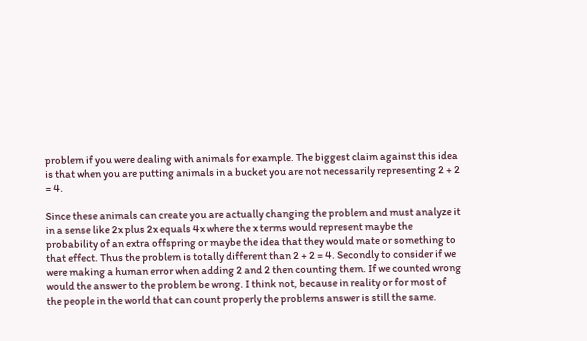problem if you were dealing with animals for example. The biggest claim against this idea is that when you are putting animals in a bucket you are not necessarily representing 2 + 2 = 4.

Since these animals can create you are actually changing the problem and must analyze it in a sense like 2x plus 2x equals 4x where the x terms would represent maybe the probability of an extra offspring or maybe the idea that they would mate or something to that effect. Thus the problem is totally different than 2 + 2 = 4. Secondly to consider if we were making a human error when adding 2 and 2 then counting them. If we counted wrong would the answer to the problem be wrong. I think not, because in reality or for most of the people in the world that can count properly the problems answer is still the same.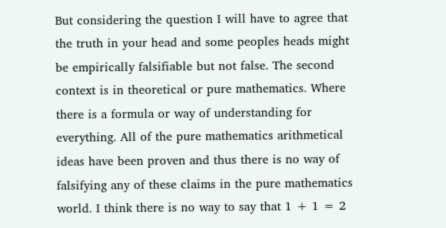But considering the question I will have to agree that the truth in your head and some peoples heads might be empirically falsifiable but not false. The second context is in theoretical or pure mathematics. Where there is a formula or way of understanding for everything. All of the pure mathematics arithmetical ideas have been proven and thus there is no way of falsifying any of these claims in the pure mathematics world. I think there is no way to say that 1 + 1 = 2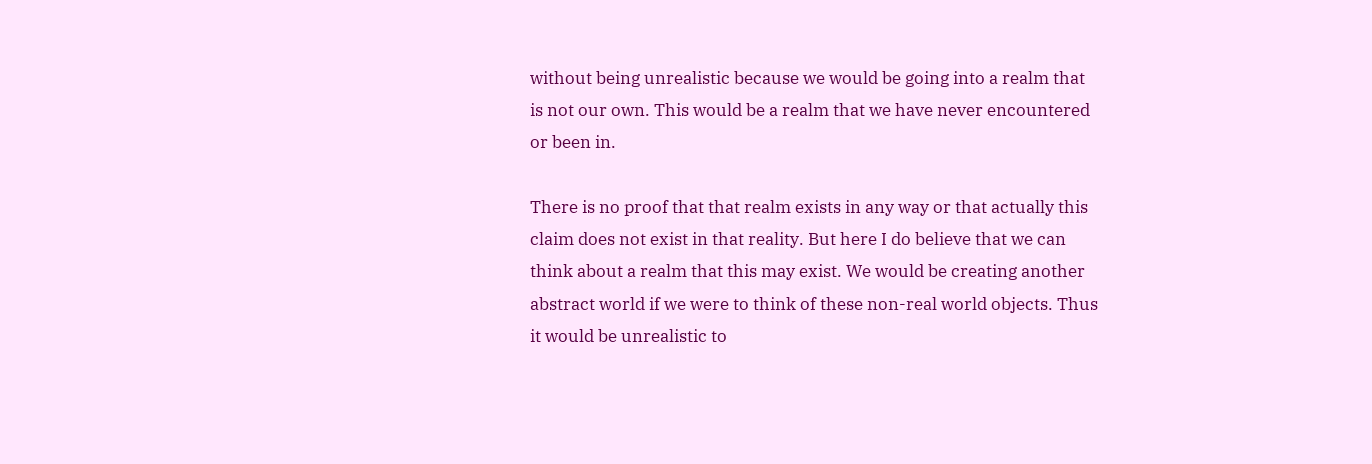without being unrealistic because we would be going into a realm that is not our own. This would be a realm that we have never encountered or been in.

There is no proof that that realm exists in any way or that actually this claim does not exist in that reality. But here I do believe that we can think about a realm that this may exist. We would be creating another abstract world if we were to think of these non-real world objects. Thus it would be unrealistic to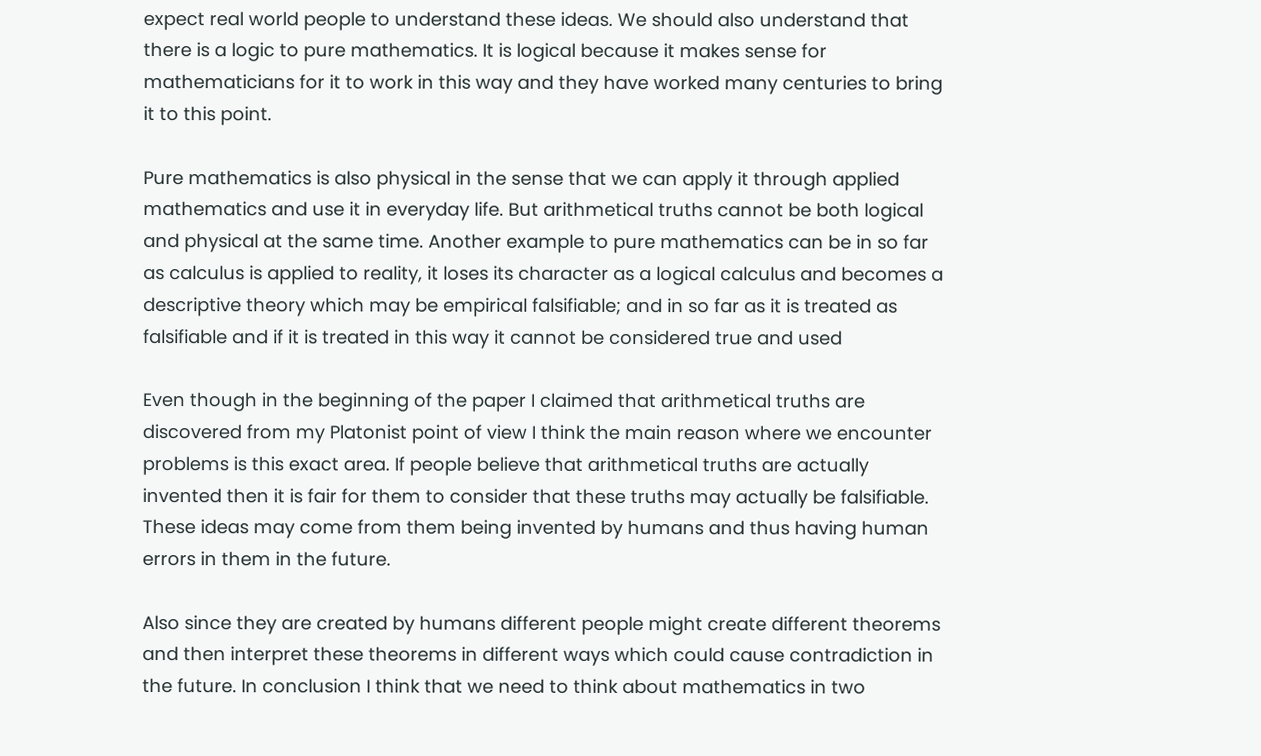expect real world people to understand these ideas. We should also understand that there is a logic to pure mathematics. It is logical because it makes sense for mathematicians for it to work in this way and they have worked many centuries to bring it to this point.

Pure mathematics is also physical in the sense that we can apply it through applied mathematics and use it in everyday life. But arithmetical truths cannot be both logical and physical at the same time. Another example to pure mathematics can be in so far as calculus is applied to reality, it loses its character as a logical calculus and becomes a descriptive theory which may be empirical falsifiable; and in so far as it is treated as falsifiable and if it is treated in this way it cannot be considered true and used

Even though in the beginning of the paper I claimed that arithmetical truths are discovered from my Platonist point of view I think the main reason where we encounter problems is this exact area. If people believe that arithmetical truths are actually invented then it is fair for them to consider that these truths may actually be falsifiable. These ideas may come from them being invented by humans and thus having human errors in them in the future.

Also since they are created by humans different people might create different theorems and then interpret these theorems in different ways which could cause contradiction in the future. In conclusion I think that we need to think about mathematics in two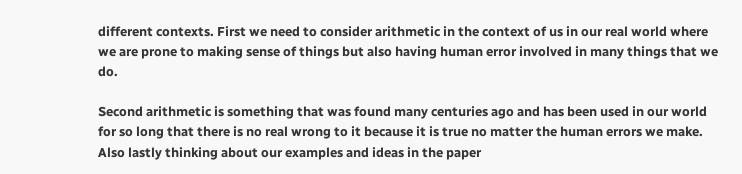different contexts. First we need to consider arithmetic in the context of us in our real world where we are prone to making sense of things but also having human error involved in many things that we do.

Second arithmetic is something that was found many centuries ago and has been used in our world for so long that there is no real wrong to it because it is true no matter the human errors we make. Also lastly thinking about our examples and ideas in the paper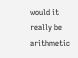would it really be arithmetic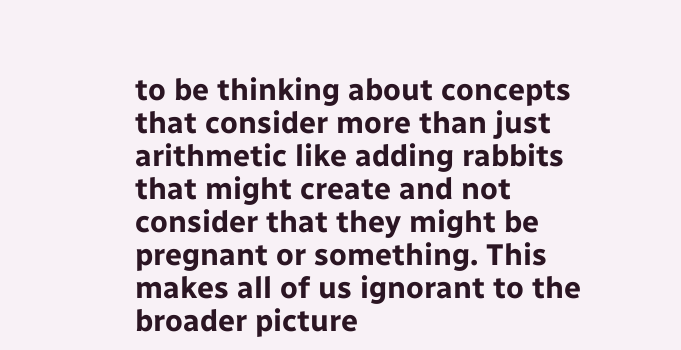to be thinking about concepts that consider more than just arithmetic like adding rabbits that might create and not consider that they might be pregnant or something. This makes all of us ignorant to the broader picture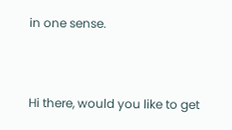in one sense.


Hi there, would you like to get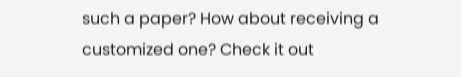such a paper? How about receiving a customized one? Check it out